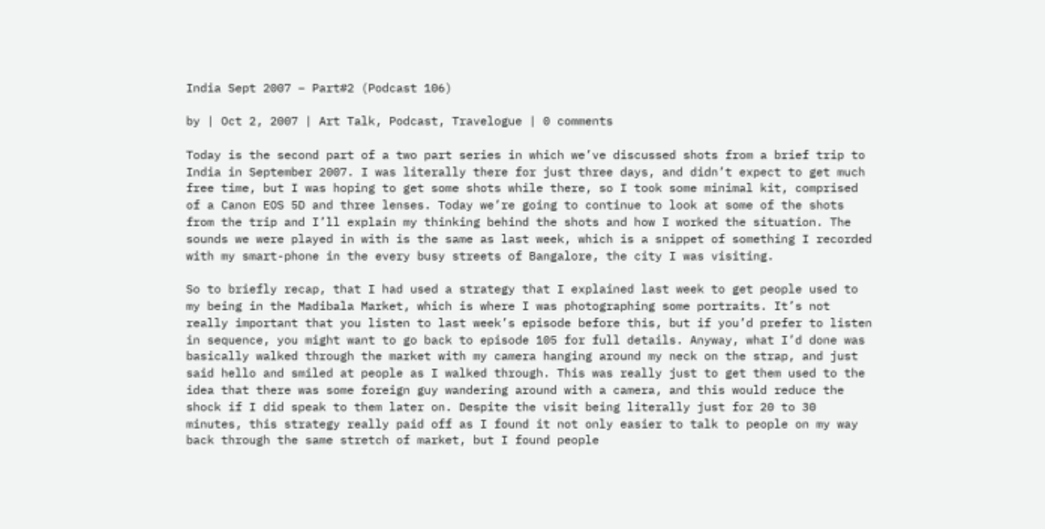India Sept 2007 – Part#2 (Podcast 106)

by | Oct 2, 2007 | Art Talk, Podcast, Travelogue | 0 comments

Today is the second part of a two part series in which we’ve discussed shots from a brief trip to India in September 2007. I was literally there for just three days, and didn’t expect to get much free time, but I was hoping to get some shots while there, so I took some minimal kit, comprised of a Canon EOS 5D and three lenses. Today we’re going to continue to look at some of the shots from the trip and I’ll explain my thinking behind the shots and how I worked the situation. The sounds we were played in with is the same as last week, which is a snippet of something I recorded with my smart-phone in the every busy streets of Bangalore, the city I was visiting.

So to briefly recap, that I had used a strategy that I explained last week to get people used to my being in the Madibala Market, which is where I was photographing some portraits. It’s not really important that you listen to last week’s episode before this, but if you’d prefer to listen in sequence, you might want to go back to episode 105 for full details. Anyway, what I’d done was basically walked through the market with my camera hanging around my neck on the strap, and just said hello and smiled at people as I walked through. This was really just to get them used to the idea that there was some foreign guy wandering around with a camera, and this would reduce the shock if I did speak to them later on. Despite the visit being literally just for 20 to 30 minutes, this strategy really paid off as I found it not only easier to talk to people on my way back through the same stretch of market, but I found people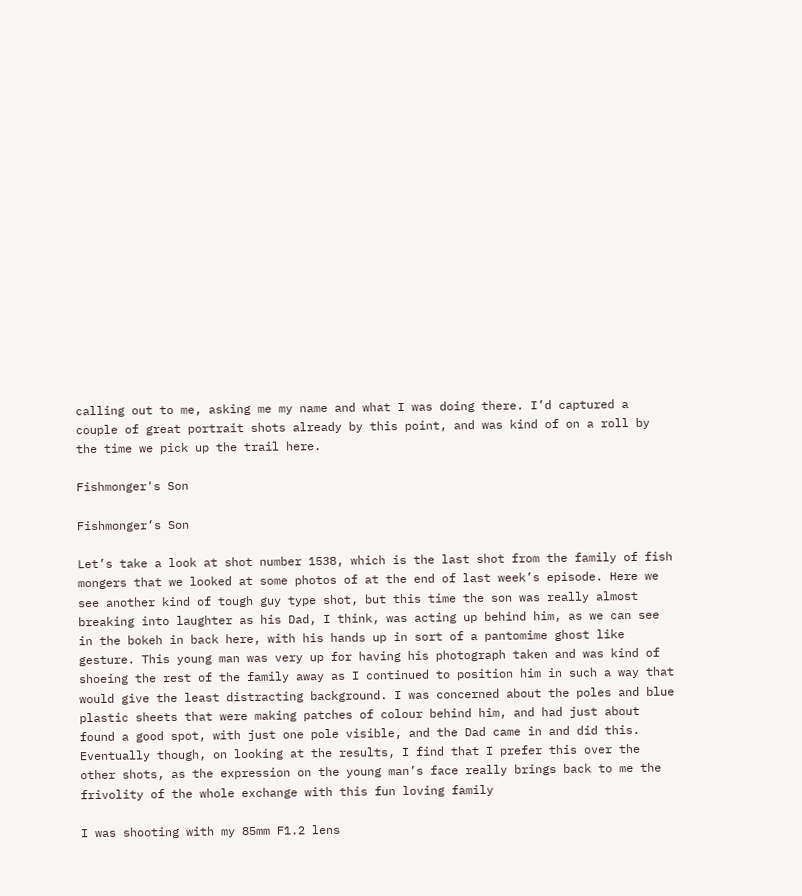calling out to me, asking me my name and what I was doing there. I’d captured a couple of great portrait shots already by this point, and was kind of on a roll by the time we pick up the trail here.

Fishmonger's Son

Fishmonger’s Son

Let’s take a look at shot number 1538, which is the last shot from the family of fish mongers that we looked at some photos of at the end of last week’s episode. Here we see another kind of tough guy type shot, but this time the son was really almost breaking into laughter as his Dad, I think, was acting up behind him, as we can see in the bokeh in back here, with his hands up in sort of a pantomime ghost like gesture. This young man was very up for having his photograph taken and was kind of shoeing the rest of the family away as I continued to position him in such a way that would give the least distracting background. I was concerned about the poles and blue plastic sheets that were making patches of colour behind him, and had just about found a good spot, with just one pole visible, and the Dad came in and did this. Eventually though, on looking at the results, I find that I prefer this over the other shots, as the expression on the young man’s face really brings back to me the frivolity of the whole exchange with this fun loving family

I was shooting with my 85mm F1.2 lens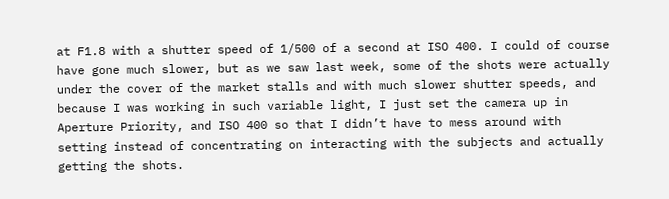at F1.8 with a shutter speed of 1/500 of a second at ISO 400. I could of course have gone much slower, but as we saw last week, some of the shots were actually under the cover of the market stalls and with much slower shutter speeds, and because I was working in such variable light, I just set the camera up in Aperture Priority, and ISO 400 so that I didn’t have to mess around with setting instead of concentrating on interacting with the subjects and actually getting the shots.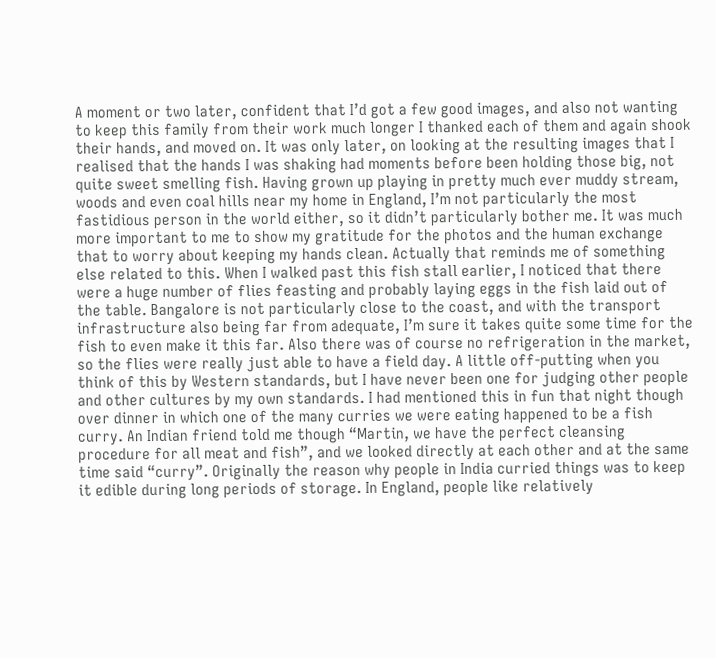A moment or two later, confident that I’d got a few good images, and also not wanting to keep this family from their work much longer I thanked each of them and again shook their hands, and moved on. It was only later, on looking at the resulting images that I realised that the hands I was shaking had moments before been holding those big, not quite sweet smelling fish. Having grown up playing in pretty much ever muddy stream, woods and even coal hills near my home in England, I’m not particularly the most fastidious person in the world either, so it didn’t particularly bother me. It was much more important to me to show my gratitude for the photos and the human exchange that to worry about keeping my hands clean. Actually that reminds me of something else related to this. When I walked past this fish stall earlier, I noticed that there were a huge number of flies feasting and probably laying eggs in the fish laid out of the table. Bangalore is not particularly close to the coast, and with the transport infrastructure also being far from adequate, I’m sure it takes quite some time for the fish to even make it this far. Also there was of course no refrigeration in the market, so the flies were really just able to have a field day. A little off-putting when you think of this by Western standards, but I have never been one for judging other people and other cultures by my own standards. I had mentioned this in fun that night though over dinner in which one of the many curries we were eating happened to be a fish curry. An Indian friend told me though “Martin, we have the perfect cleansing procedure for all meat and fish”, and we looked directly at each other and at the same time said “curry”. Originally the reason why people in India curried things was to keep it edible during long periods of storage. In England, people like relatively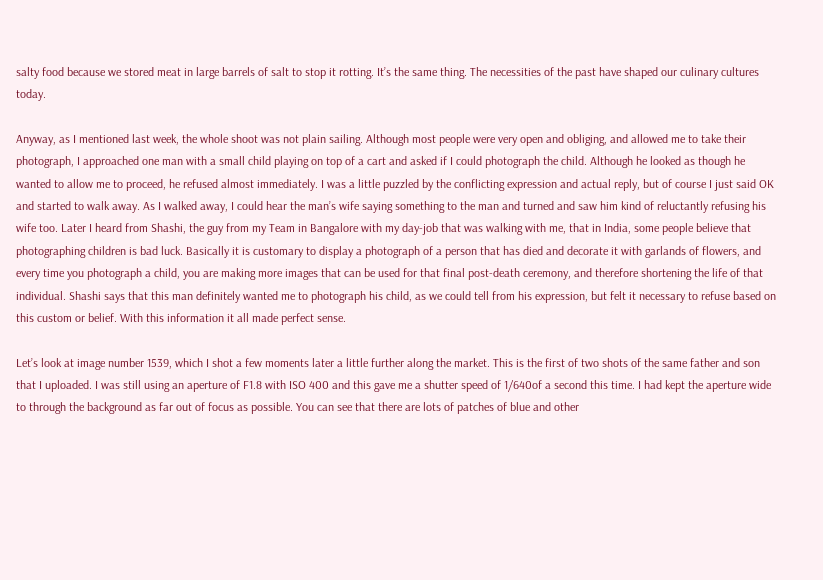salty food because we stored meat in large barrels of salt to stop it rotting. It’s the same thing. The necessities of the past have shaped our culinary cultures today.

Anyway, as I mentioned last week, the whole shoot was not plain sailing. Although most people were very open and obliging, and allowed me to take their photograph, I approached one man with a small child playing on top of a cart and asked if I could photograph the child. Although he looked as though he wanted to allow me to proceed, he refused almost immediately. I was a little puzzled by the conflicting expression and actual reply, but of course I just said OK and started to walk away. As I walked away, I could hear the man’s wife saying something to the man and turned and saw him kind of reluctantly refusing his wife too. Later I heard from Shashi, the guy from my Team in Bangalore with my day-job that was walking with me, that in India, some people believe that photographing children is bad luck. Basically it is customary to display a photograph of a person that has died and decorate it with garlands of flowers, and every time you photograph a child, you are making more images that can be used for that final post-death ceremony, and therefore shortening the life of that individual. Shashi says that this man definitely wanted me to photograph his child, as we could tell from his expression, but felt it necessary to refuse based on this custom or belief. With this information it all made perfect sense.

Let’s look at image number 1539, which I shot a few moments later a little further along the market. This is the first of two shots of the same father and son that I uploaded. I was still using an aperture of F1.8 with ISO 400 and this gave me a shutter speed of 1/640of a second this time. I had kept the aperture wide to through the background as far out of focus as possible. You can see that there are lots of patches of blue and other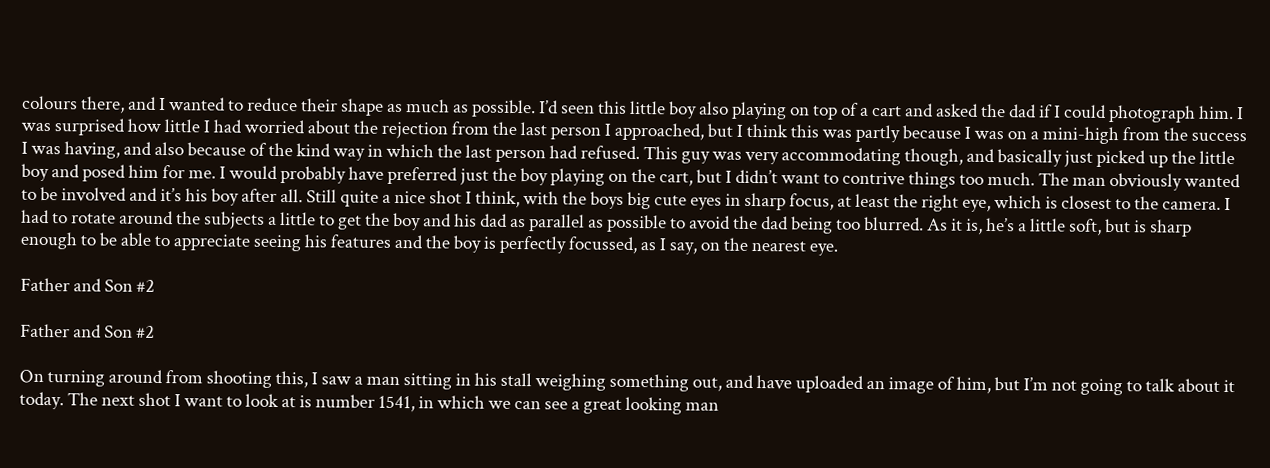colours there, and I wanted to reduce their shape as much as possible. I’d seen this little boy also playing on top of a cart and asked the dad if I could photograph him. I was surprised how little I had worried about the rejection from the last person I approached, but I think this was partly because I was on a mini-high from the success I was having, and also because of the kind way in which the last person had refused. This guy was very accommodating though, and basically just picked up the little boy and posed him for me. I would probably have preferred just the boy playing on the cart, but I didn’t want to contrive things too much. The man obviously wanted to be involved and it’s his boy after all. Still quite a nice shot I think, with the boys big cute eyes in sharp focus, at least the right eye, which is closest to the camera. I had to rotate around the subjects a little to get the boy and his dad as parallel as possible to avoid the dad being too blurred. As it is, he’s a little soft, but is sharp enough to be able to appreciate seeing his features and the boy is perfectly focussed, as I say, on the nearest eye.

Father and Son #2

Father and Son #2

On turning around from shooting this, I saw a man sitting in his stall weighing something out, and have uploaded an image of him, but I’m not going to talk about it today. The next shot I want to look at is number 1541, in which we can see a great looking man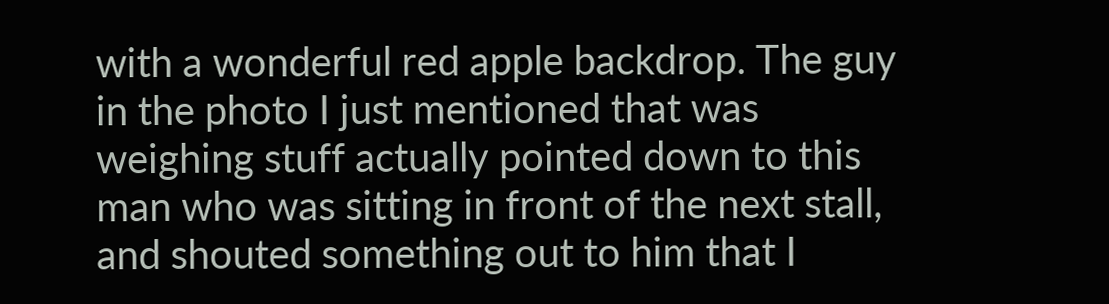with a wonderful red apple backdrop. The guy in the photo I just mentioned that was weighing stuff actually pointed down to this man who was sitting in front of the next stall, and shouted something out to him that I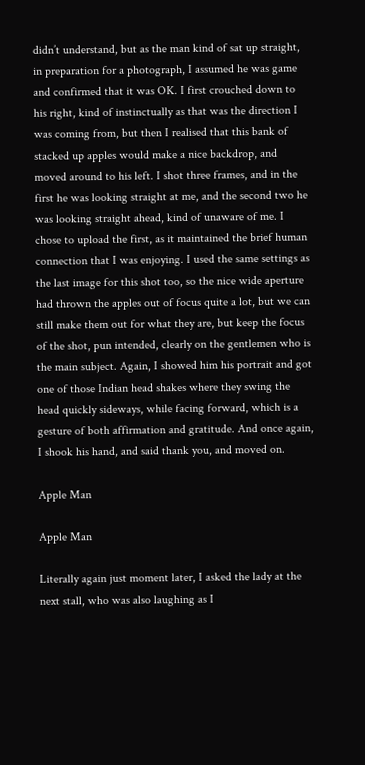didn’t understand, but as the man kind of sat up straight, in preparation for a photograph, I assumed he was game and confirmed that it was OK. I first crouched down to his right, kind of instinctually as that was the direction I was coming from, but then I realised that this bank of stacked up apples would make a nice backdrop, and moved around to his left. I shot three frames, and in the first he was looking straight at me, and the second two he was looking straight ahead, kind of unaware of me. I chose to upload the first, as it maintained the brief human connection that I was enjoying. I used the same settings as the last image for this shot too, so the nice wide aperture had thrown the apples out of focus quite a lot, but we can still make them out for what they are, but keep the focus of the shot, pun intended, clearly on the gentlemen who is the main subject. Again, I showed him his portrait and got one of those Indian head shakes where they swing the head quickly sideways, while facing forward, which is a gesture of both affirmation and gratitude. And once again, I shook his hand, and said thank you, and moved on.

Apple Man

Apple Man

Literally again just moment later, I asked the lady at the next stall, who was also laughing as I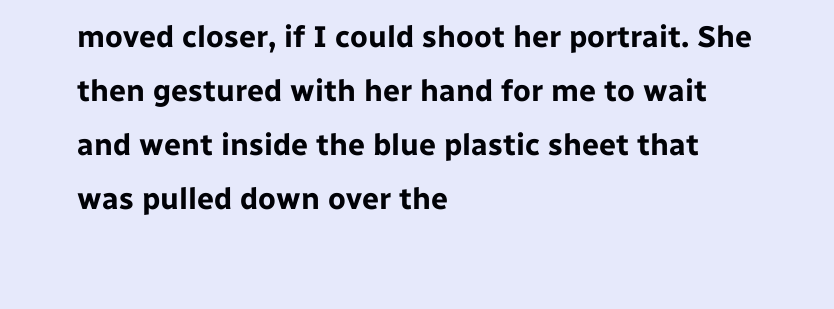moved closer, if I could shoot her portrait. She then gestured with her hand for me to wait and went inside the blue plastic sheet that was pulled down over the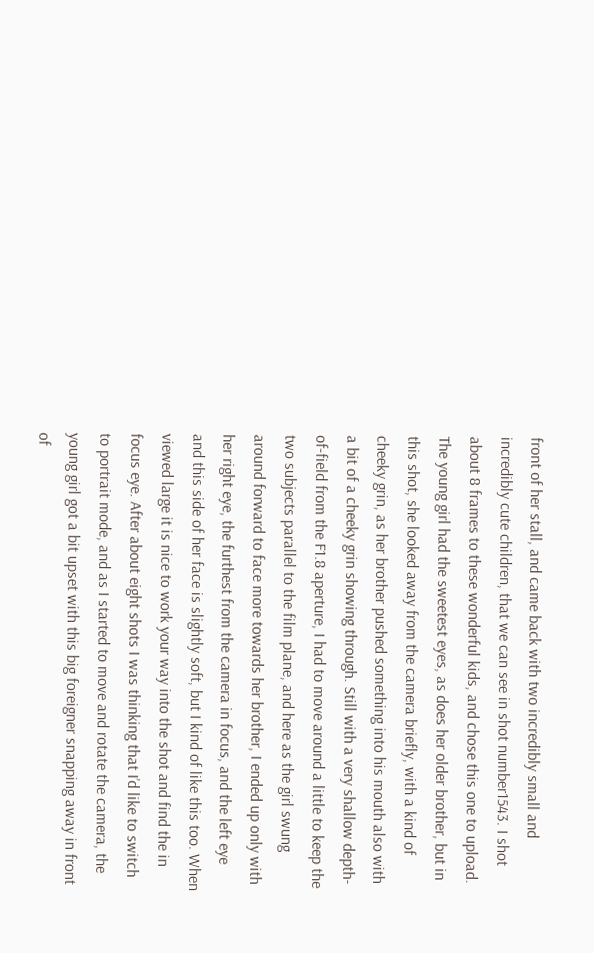front of her stall, and came back with two incredibly small and incredibly cute children, that we can see in shot number1543. I shot about 8 frames to these wonderful kids, and chose this one to upload. The young girl had the sweetest eyes, as does her older brother, but in this shot, she looked away from the camera briefly, with a kind of cheeky grin, as her brother pushed something into his mouth also with a bit of a cheeky grin showing through. Still with a very shallow depth-of-field from the F1.8 aperture, I had to move around a little to keep the two subjects parallel to the film plane, and here as the girl swung around forward to face more towards her brother, I ended up only with her right eye, the furthest from the camera in focus, and the left eye and this side of her face is slightly soft, but I kind of like this too. When viewed large it is nice to work your way into the shot and find the in focus eye. After about eight shots I was thinking that I’d like to switch to portrait mode, and as I started to move and rotate the camera, the young girl got a bit upset with this big foreigner snapping away in front of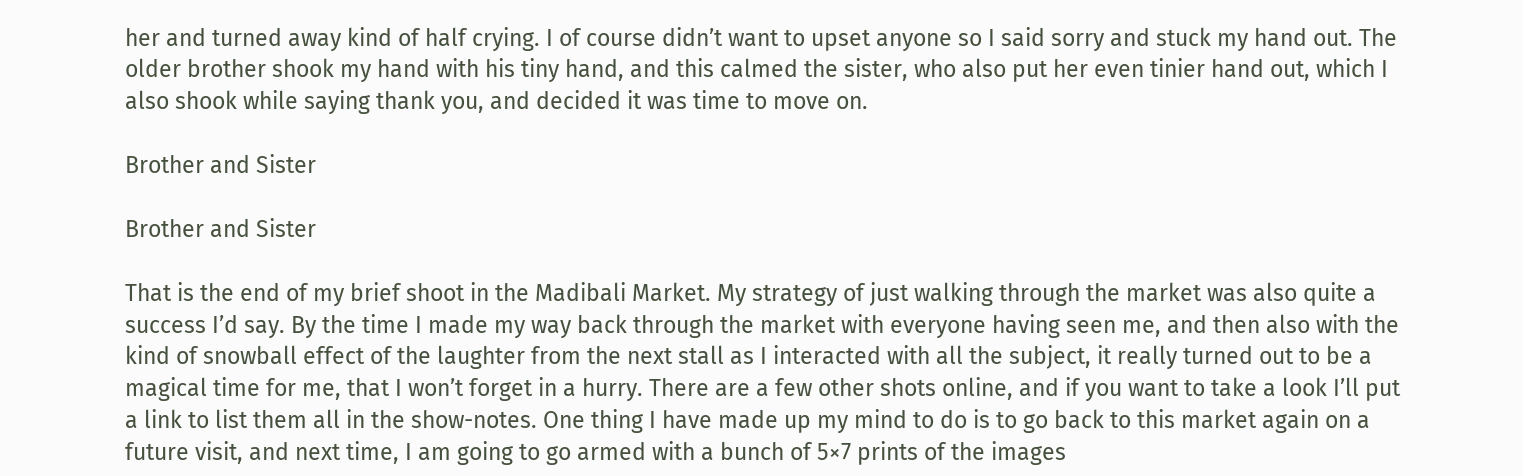her and turned away kind of half crying. I of course didn’t want to upset anyone so I said sorry and stuck my hand out. The older brother shook my hand with his tiny hand, and this calmed the sister, who also put her even tinier hand out, which I also shook while saying thank you, and decided it was time to move on.

Brother and Sister

Brother and Sister

That is the end of my brief shoot in the Madibali Market. My strategy of just walking through the market was also quite a success I’d say. By the time I made my way back through the market with everyone having seen me, and then also with the kind of snowball effect of the laughter from the next stall as I interacted with all the subject, it really turned out to be a magical time for me, that I won’t forget in a hurry. There are a few other shots online, and if you want to take a look I’ll put a link to list them all in the show-notes. One thing I have made up my mind to do is to go back to this market again on a future visit, and next time, I am going to go armed with a bunch of 5×7 prints of the images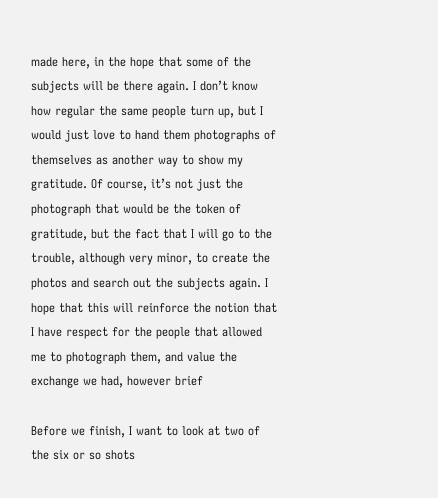made here, in the hope that some of the subjects will be there again. I don’t know how regular the same people turn up, but I would just love to hand them photographs of themselves as another way to show my gratitude. Of course, it’s not just the photograph that would be the token of gratitude, but the fact that I will go to the trouble, although very minor, to create the photos and search out the subjects again. I hope that this will reinforce the notion that I have respect for the people that allowed me to photograph them, and value the exchange we had, however brief

Before we finish, I want to look at two of the six or so shots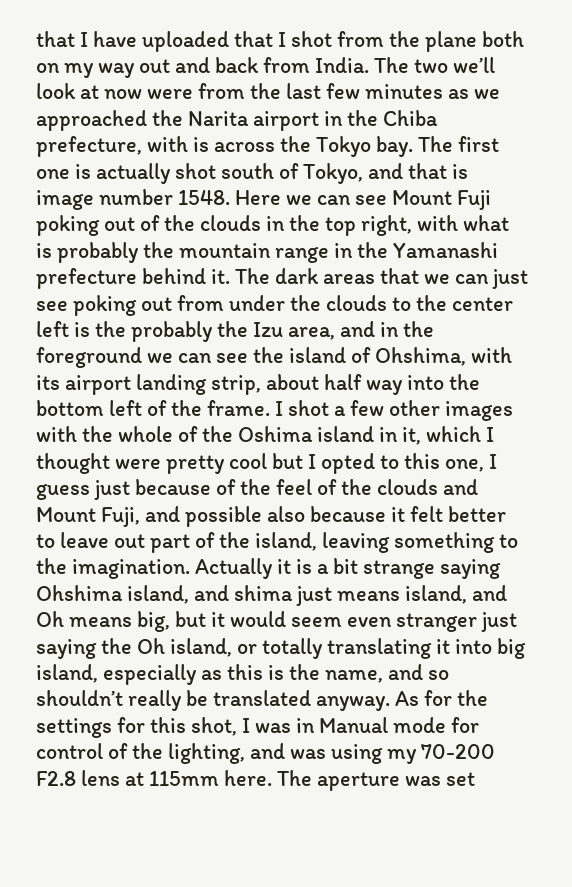that I have uploaded that I shot from the plane both on my way out and back from India. The two we’ll look at now were from the last few minutes as we approached the Narita airport in the Chiba prefecture, with is across the Tokyo bay. The first one is actually shot south of Tokyo, and that is image number 1548. Here we can see Mount Fuji poking out of the clouds in the top right, with what is probably the mountain range in the Yamanashi prefecture behind it. The dark areas that we can just see poking out from under the clouds to the center left is the probably the Izu area, and in the foreground we can see the island of Ohshima, with its airport landing strip, about half way into the bottom left of the frame. I shot a few other images with the whole of the Oshima island in it, which I thought were pretty cool but I opted to this one, I guess just because of the feel of the clouds and Mount Fuji, and possible also because it felt better to leave out part of the island, leaving something to the imagination. Actually it is a bit strange saying Ohshima island, and shima just means island, and Oh means big, but it would seem even stranger just saying the Oh island, or totally translating it into big island, especially as this is the name, and so shouldn’t really be translated anyway. As for the settings for this shot, I was in Manual mode for control of the lighting, and was using my 70-200 F2.8 lens at 115mm here. The aperture was set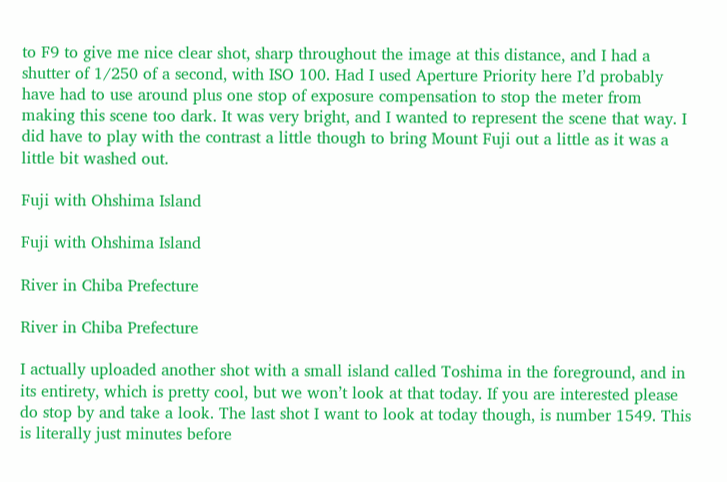to F9 to give me nice clear shot, sharp throughout the image at this distance, and I had a shutter of 1/250 of a second, with ISO 100. Had I used Aperture Priority here I’d probably have had to use around plus one stop of exposure compensation to stop the meter from making this scene too dark. It was very bright, and I wanted to represent the scene that way. I did have to play with the contrast a little though to bring Mount Fuji out a little as it was a little bit washed out.

Fuji with Ohshima Island

Fuji with Ohshima Island

River in Chiba Prefecture

River in Chiba Prefecture

I actually uploaded another shot with a small island called Toshima in the foreground, and in its entirety, which is pretty cool, but we won’t look at that today. If you are interested please do stop by and take a look. The last shot I want to look at today though, is number 1549. This is literally just minutes before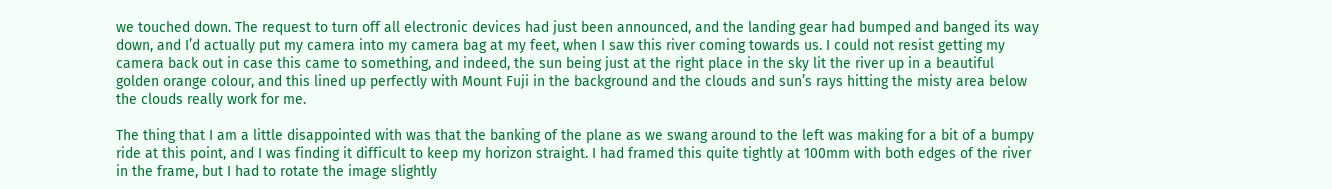we touched down. The request to turn off all electronic devices had just been announced, and the landing gear had bumped and banged its way down, and I’d actually put my camera into my camera bag at my feet, when I saw this river coming towards us. I could not resist getting my camera back out in case this came to something, and indeed, the sun being just at the right place in the sky lit the river up in a beautiful golden orange colour, and this lined up perfectly with Mount Fuji in the background and the clouds and sun’s rays hitting the misty area below the clouds really work for me.

The thing that I am a little disappointed with was that the banking of the plane as we swang around to the left was making for a bit of a bumpy ride at this point, and I was finding it difficult to keep my horizon straight. I had framed this quite tightly at 100mm with both edges of the river in the frame, but I had to rotate the image slightly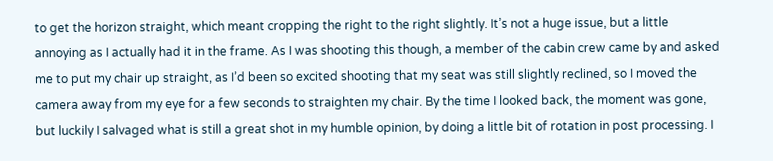to get the horizon straight, which meant cropping the right to the right slightly. It’s not a huge issue, but a little annoying as I actually had it in the frame. As I was shooting this though, a member of the cabin crew came by and asked me to put my chair up straight, as I’d been so excited shooting that my seat was still slightly reclined, so I moved the camera away from my eye for a few seconds to straighten my chair. By the time I looked back, the moment was gone, but luckily I salvaged what is still a great shot in my humble opinion, by doing a little bit of rotation in post processing. I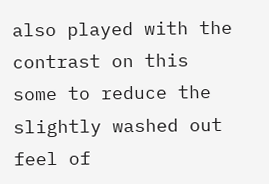also played with the contrast on this some to reduce the slightly washed out feel of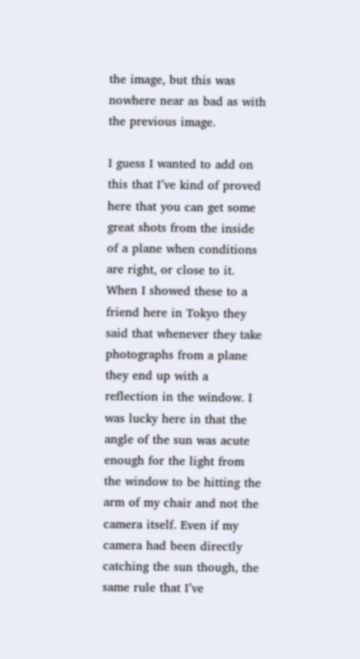the image, but this was nowhere near as bad as with the previous image.

I guess I wanted to add on this that I’ve kind of proved here that you can get some great shots from the inside of a plane when conditions are right, or close to it. When I showed these to a friend here in Tokyo they said that whenever they take photographs from a plane they end up with a reflection in the window. I was lucky here in that the angle of the sun was acute enough for the light from the window to be hitting the arm of my chair and not the camera itself. Even if my camera had been directly catching the sun though, the same rule that I’ve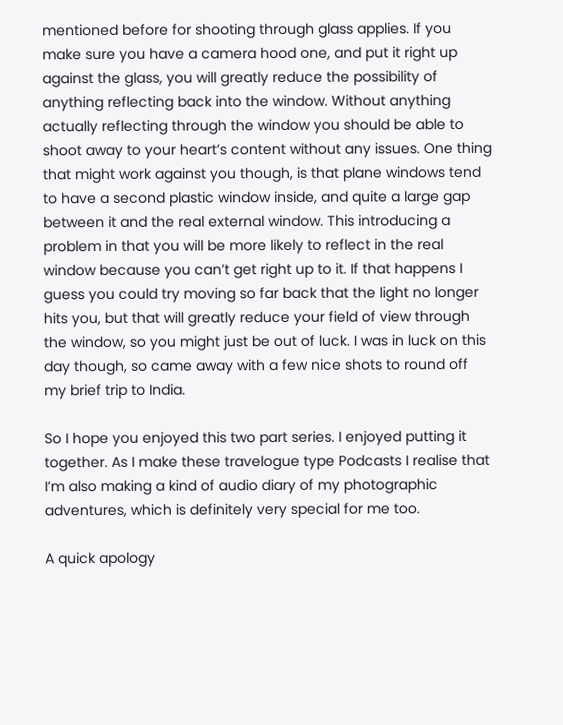mentioned before for shooting through glass applies. If you make sure you have a camera hood one, and put it right up against the glass, you will greatly reduce the possibility of anything reflecting back into the window. Without anything actually reflecting through the window you should be able to shoot away to your heart’s content without any issues. One thing that might work against you though, is that plane windows tend to have a second plastic window inside, and quite a large gap between it and the real external window. This introducing a problem in that you will be more likely to reflect in the real window because you can’t get right up to it. If that happens I guess you could try moving so far back that the light no longer hits you, but that will greatly reduce your field of view through the window, so you might just be out of luck. I was in luck on this day though, so came away with a few nice shots to round off my brief trip to India.

So I hope you enjoyed this two part series. I enjoyed putting it together. As I make these travelogue type Podcasts I realise that I’m also making a kind of audio diary of my photographic adventures, which is definitely very special for me too.

A quick apology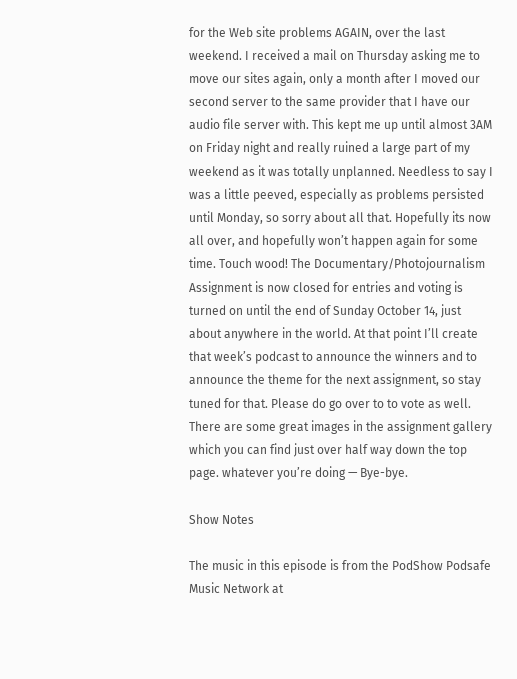for the Web site problems AGAIN, over the last weekend. I received a mail on Thursday asking me to move our sites again, only a month after I moved our second server to the same provider that I have our audio file server with. This kept me up until almost 3AM on Friday night and really ruined a large part of my weekend as it was totally unplanned. Needless to say I was a little peeved, especially as problems persisted until Monday, so sorry about all that. Hopefully its now all over, and hopefully won’t happen again for some time. Touch wood! The Documentary/Photojournalism Assignment is now closed for entries and voting is turned on until the end of Sunday October 14, just about anywhere in the world. At that point I’ll create that week’s podcast to announce the winners and to announce the theme for the next assignment, so stay tuned for that. Please do go over to to vote as well. There are some great images in the assignment gallery which you can find just over half way down the top page. whatever you’re doing — Bye-bye.

Show Notes

The music in this episode is from the PodShow Podsafe Music Network at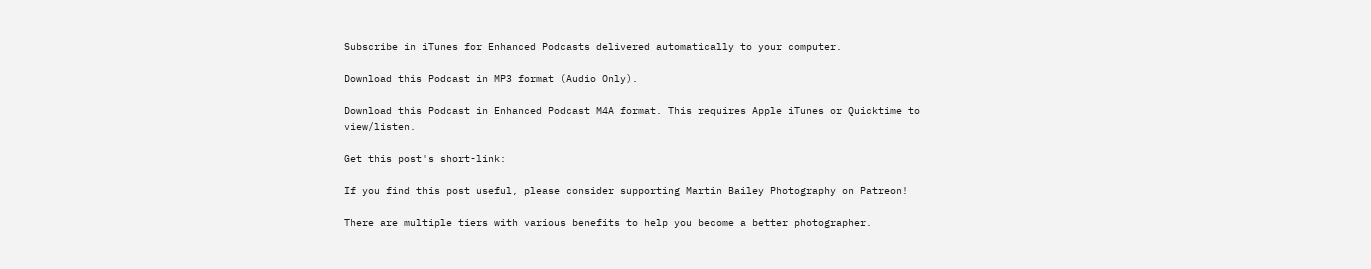Subscribe in iTunes for Enhanced Podcasts delivered automatically to your computer.

Download this Podcast in MP3 format (Audio Only).

Download this Podcast in Enhanced Podcast M4A format. This requires Apple iTunes or Quicktime to view/listen.

Get this post's short-link:

If you find this post useful, please consider supporting Martin Bailey Photography on Patreon!

There are multiple tiers with various benefits to help you become a better photographer.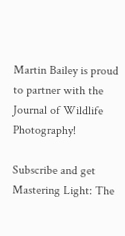Martin Bailey is proud to partner with the Journal of Wildlife Photography!

Subscribe and get Mastering Light: The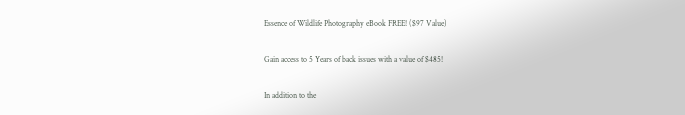Essence of Wildlife Photography eBook FREE! ($97 Value)

Gain access to 5 Years of back issues with a value of $485!

In addition to the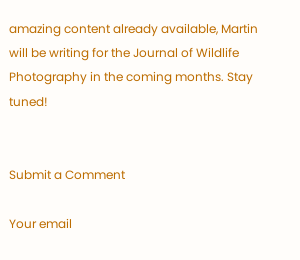amazing content already available, Martin will be writing for the Journal of Wildlife Photography in the coming months. Stay tuned!


Submit a Comment

Your email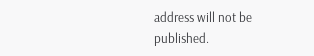address will not be published.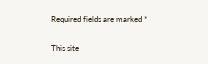Required fields are marked *

This site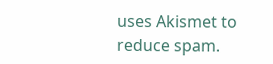uses Akismet to reduce spam.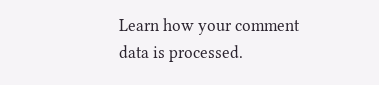Learn how your comment data is processed.